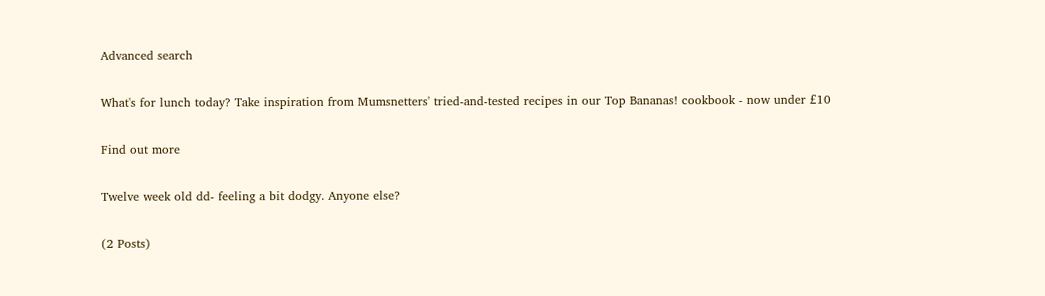Advanced search

What's for lunch today? Take inspiration from Mumsnetters' tried-and-tested recipes in our Top Bananas! cookbook - now under £10

Find out more

Twelve week old dd- feeling a bit dodgy. Anyone else?

(2 Posts)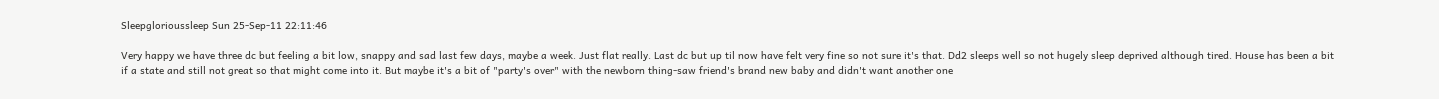Sleepglorioussleep Sun 25-Sep-11 22:11:46

Very happy we have three dc but feeling a bit low, snappy and sad last few days, maybe a week. Just flat really. Last dc but up til now have felt very fine so not sure it's that. Dd2 sleeps well so not hugely sleep deprived although tired. House has been a bit if a state and still not great so that might come into it. But maybe it's a bit of "party's over" with the newborn thing-saw friend's brand new baby and didn't want another one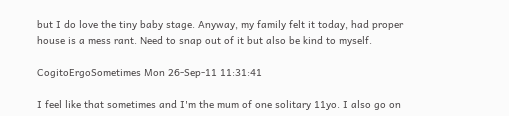but I do love the tiny baby stage. Anyway, my family felt it today, had proper house is a mess rant. Need to snap out of it but also be kind to myself.

CogitoErgoSometimes Mon 26-Sep-11 11:31:41

I feel like that sometimes and I'm the mum of one solitary 11yo. I also go on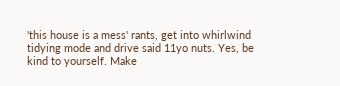'this house is a mess' rants, get into whirlwind tidying mode and drive said 11yo nuts. Yes, be kind to yourself. Make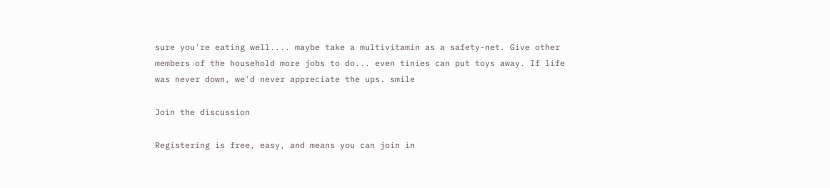sure you're eating well.... maybe take a multivitamin as a safety-net. Give other members of the household more jobs to do... even tinies can put toys away. If life was never down, we'd never appreciate the ups. smile

Join the discussion

Registering is free, easy, and means you can join in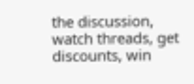the discussion, watch threads, get discounts, win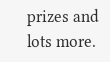prizes and lots more.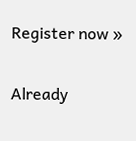Register now »

Already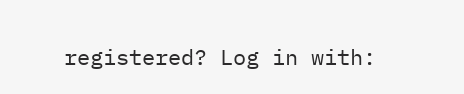registered? Log in with: